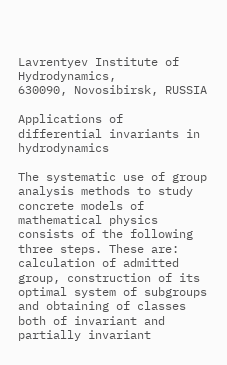Lavrentyev Institute of Hydrodynamics,
630090, Novosibirsk, RUSSIA

Applications of differential invariants in hydrodynamics

The systematic use of group analysis methods to study concrete models of mathematical physics consists of the following three steps. These are: calculation of admitted group, construction of its optimal system of subgroups and obtaining of classes both of invariant and partially invariant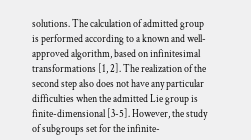solutions. The calculation of admitted group is performed according to a known and well-approved algorithm, based on infinitesimal transformations [1, 2]. The realization of the second step also does not have any particular difficulties when the admitted Lie group is finite-dimensional [3-5]. However, the study of subgroups set for the infinite-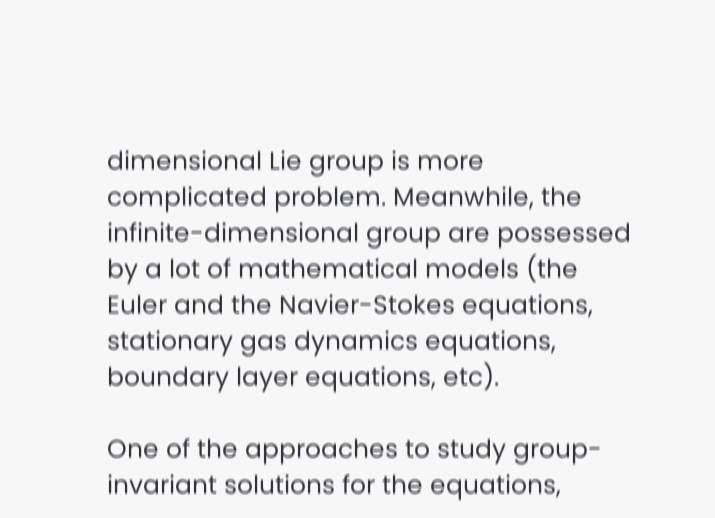dimensional Lie group is more complicated problem. Meanwhile, the infinite-dimensional group are possessed by a lot of mathematical models (the Euler and the Navier-Stokes equations, stationary gas dynamics equations, boundary layer equations, etc).

One of the approaches to study group-invariant solutions for the equations,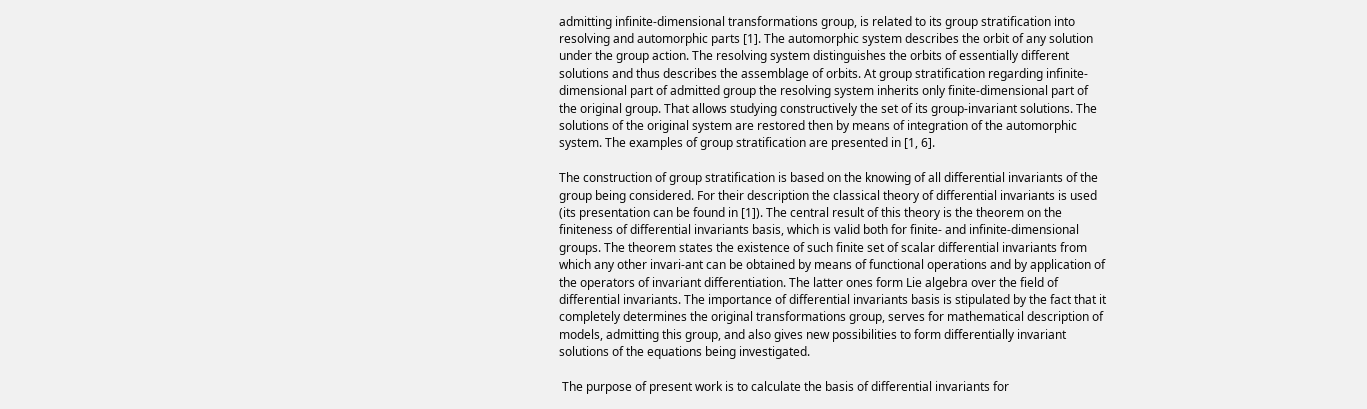admitting infinite-dimensional transformations group, is related to its group stratification into resolving and automorphic parts [1]. The automorphic system describes the orbit of any solution under the group action. The resolving system distinguishes the orbits of essentially different solutions and thus describes the assemblage of orbits. At group stratification regarding infinite-dimensional part of admitted group the resolving system inherits only finite-dimensional part of the original group. That allows studying constructively the set of its group-invariant solutions. The solutions of the original system are restored then by means of integration of the automorphic system. The examples of group stratification are presented in [1, 6].

The construction of group stratification is based on the knowing of all differential invariants of the group being considered. For their description the classical theory of differential invariants is used (its presentation can be found in [1]). The central result of this theory is the theorem on the finiteness of differential invariants basis, which is valid both for finite- and infinite-dimensional groups. The theorem states the existence of such finite set of scalar differential invariants from which any other invari-ant can be obtained by means of functional operations and by application of the operators of invariant differentiation. The latter ones form Lie algebra over the field of differential invariants. The importance of differential invariants basis is stipulated by the fact that it completely determines the original transformations group, serves for mathematical description of models, admitting this group, and also gives new possibilities to form differentially invariant solutions of the equations being investigated.

 The purpose of present work is to calculate the basis of differential invariants for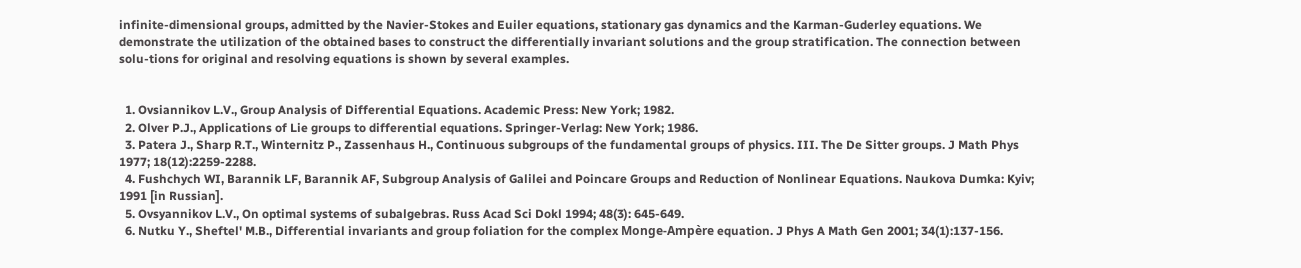infinite-dimensional groups, admitted by the Navier-Stokes and Euiler equations, stationary gas dynamics and the Karman-Guderley equations. We demonstrate the utilization of the obtained bases to construct the differentially invariant solutions and the group stratification. The connection between solu-tions for original and resolving equations is shown by several examples.


  1. Ovsiannikov L.V., Group Analysis of Differential Equations. Academic Press: New York; 1982.
  2. Olver P.J., Applications of Lie groups to differential equations. Springer-Verlag: New York; 1986.
  3. Patera J., Sharp R.T., Winternitz P., Zassenhaus H., Continuous subgroups of the fundamental groups of physics. III. The De Sitter groups. J Math Phys 1977; 18(12):2259-2288.
  4. Fushchych WI, Barannik LF, Barannik AF, Subgroup Analysis of Galilei and Poincare Groups and Reduction of Nonlinear Equations. Naukova Dumka: Kyiv; 1991 [in Russian].
  5. Ovsyannikov L.V., On optimal systems of subalgebras. Russ Acad Sci Dokl 1994; 48(3): 645-649.
  6. Nutku Y., Sheftel' M.B., Differential invariants and group foliation for the complex Monge-Ampère equation. J Phys A Math Gen 2001; 34(1):137-156.